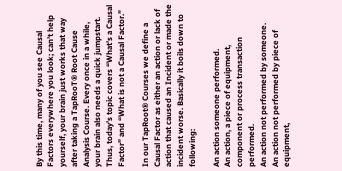By this time, many of you see Causal Factors everywhere you look; can’t help yourself, your brain just works that way after taking a TapRooT® Root Cause Analysis Course. Every once in a while, your brain also needs a quick jumpstart. Thus, today’s topic covers “What’s a Causal Factor” and “What is not a Causal Factor.”

In our TapRoot® Courses we define a Causal Factor as either an action or lack of action that caused an Incident or made the incident worse. Basically it boils down to following:

An action someone performed.
An action, a piece of equipment, component or process transaction performed.
An action not performed by someone.
An action not performed by piece of equipment,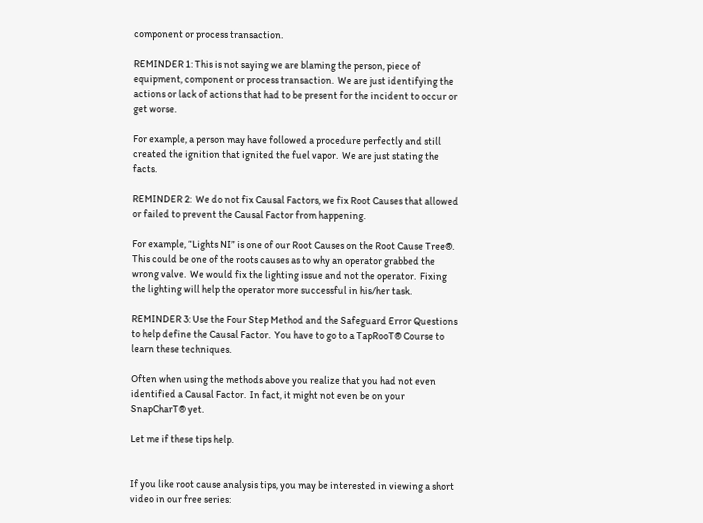component or process transaction.

REMINDER 1: This is not saying we are blaming the person, piece of equipment, component or process transaction.  We are just identifying the actions or lack of actions that had to be present for the incident to occur or get worse.

For example, a person may have followed a procedure perfectly and still created the ignition that ignited the fuel vapor.  We are just stating the facts.

REMINDER 2:  We do not fix Causal Factors, we fix Root Causes that allowed or failed to prevent the Causal Factor from happening.

For example, “Lights NI” is one of our Root Causes on the Root Cause Tree®.  This could be one of the roots causes as to why an operator grabbed the wrong valve.  We would fix the lighting issue and not the operator.  Fixing the lighting will help the operator more successful in his/her task.

REMINDER 3: Use the Four Step Method and the Safeguard Error Questions to help define the Causal Factor.  You have to go to a TapRooT® Course to learn these techniques.

Often when using the methods above you realize that you had not even identified a Causal Factor.  In fact, it might not even be on your SnapCharT® yet.

Let me if these tips help.


If you like root cause analysis tips, you may be interested in viewing a short video in our free series: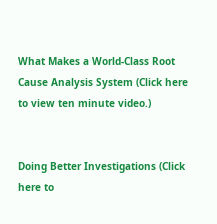What Makes a World-Class Root Cause Analysis System (Click here to view ten minute video.)


Doing Better Investigations (Click here to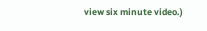view six minute video.)